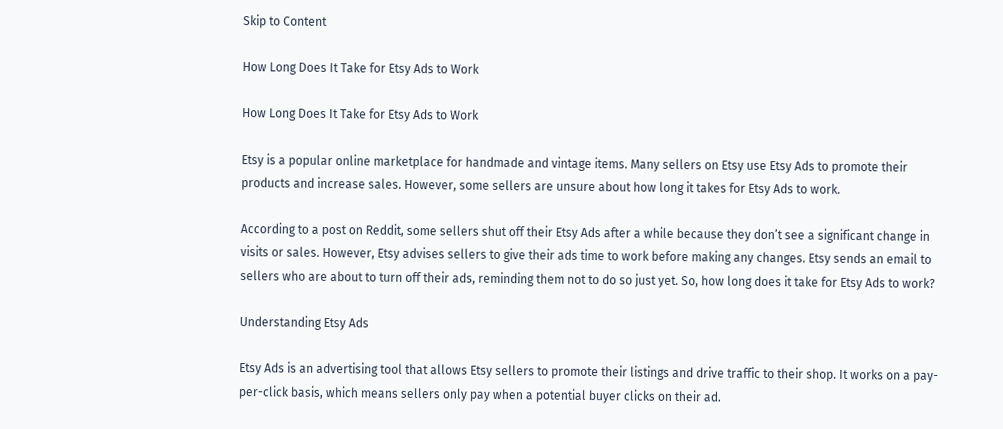Skip to Content

How Long Does It Take for Etsy Ads to Work

How Long Does It Take for Etsy Ads to Work

Etsy is a popular online marketplace for handmade and vintage items. Many sellers on Etsy use Etsy Ads to promote their products and increase sales. However, some sellers are unsure about how long it takes for Etsy Ads to work.

According to a post on Reddit, some sellers shut off their Etsy Ads after a while because they don’t see a significant change in visits or sales. However, Etsy advises sellers to give their ads time to work before making any changes. Etsy sends an email to sellers who are about to turn off their ads, reminding them not to do so just yet. So, how long does it take for Etsy Ads to work?

Understanding Etsy Ads

Etsy Ads is an advertising tool that allows Etsy sellers to promote their listings and drive traffic to their shop. It works on a pay-per-click basis, which means sellers only pay when a potential buyer clicks on their ad.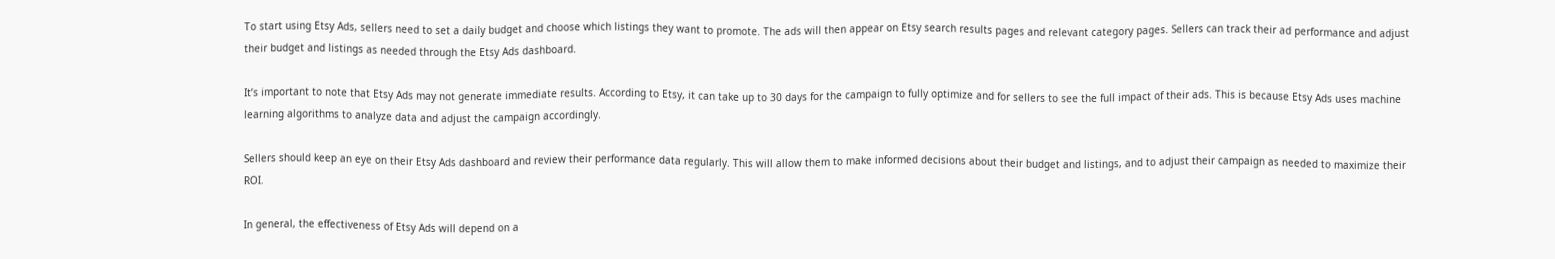To start using Etsy Ads, sellers need to set a daily budget and choose which listings they want to promote. The ads will then appear on Etsy search results pages and relevant category pages. Sellers can track their ad performance and adjust their budget and listings as needed through the Etsy Ads dashboard.

It’s important to note that Etsy Ads may not generate immediate results. According to Etsy, it can take up to 30 days for the campaign to fully optimize and for sellers to see the full impact of their ads. This is because Etsy Ads uses machine learning algorithms to analyze data and adjust the campaign accordingly.

Sellers should keep an eye on their Etsy Ads dashboard and review their performance data regularly. This will allow them to make informed decisions about their budget and listings, and to adjust their campaign as needed to maximize their ROI.

In general, the effectiveness of Etsy Ads will depend on a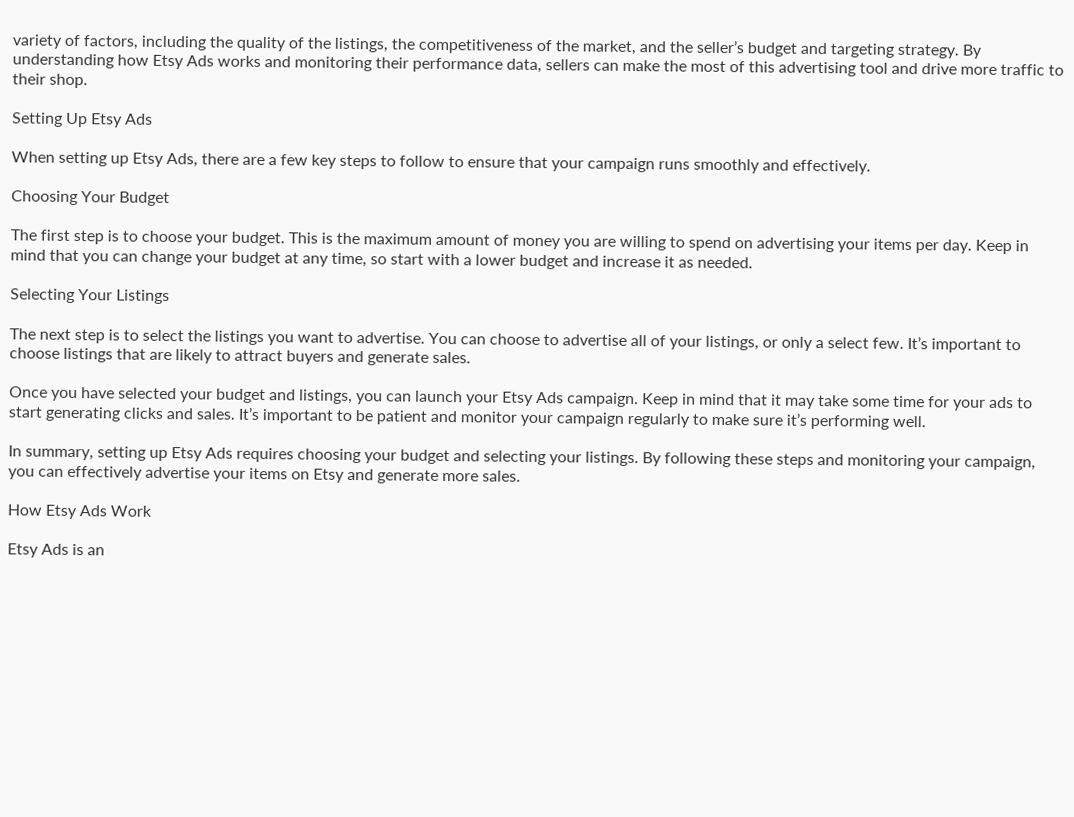variety of factors, including the quality of the listings, the competitiveness of the market, and the seller’s budget and targeting strategy. By understanding how Etsy Ads works and monitoring their performance data, sellers can make the most of this advertising tool and drive more traffic to their shop.

Setting Up Etsy Ads

When setting up Etsy Ads, there are a few key steps to follow to ensure that your campaign runs smoothly and effectively.

Choosing Your Budget

The first step is to choose your budget. This is the maximum amount of money you are willing to spend on advertising your items per day. Keep in mind that you can change your budget at any time, so start with a lower budget and increase it as needed.

Selecting Your Listings

The next step is to select the listings you want to advertise. You can choose to advertise all of your listings, or only a select few. It’s important to choose listings that are likely to attract buyers and generate sales.

Once you have selected your budget and listings, you can launch your Etsy Ads campaign. Keep in mind that it may take some time for your ads to start generating clicks and sales. It’s important to be patient and monitor your campaign regularly to make sure it’s performing well.

In summary, setting up Etsy Ads requires choosing your budget and selecting your listings. By following these steps and monitoring your campaign, you can effectively advertise your items on Etsy and generate more sales.

How Etsy Ads Work

Etsy Ads is an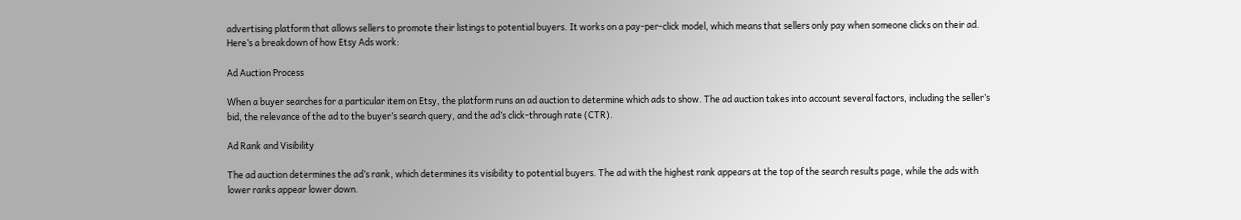advertising platform that allows sellers to promote their listings to potential buyers. It works on a pay-per-click model, which means that sellers only pay when someone clicks on their ad. Here’s a breakdown of how Etsy Ads work:

Ad Auction Process

When a buyer searches for a particular item on Etsy, the platform runs an ad auction to determine which ads to show. The ad auction takes into account several factors, including the seller’s bid, the relevance of the ad to the buyer’s search query, and the ad’s click-through rate (CTR).

Ad Rank and Visibility

The ad auction determines the ad’s rank, which determines its visibility to potential buyers. The ad with the highest rank appears at the top of the search results page, while the ads with lower ranks appear lower down.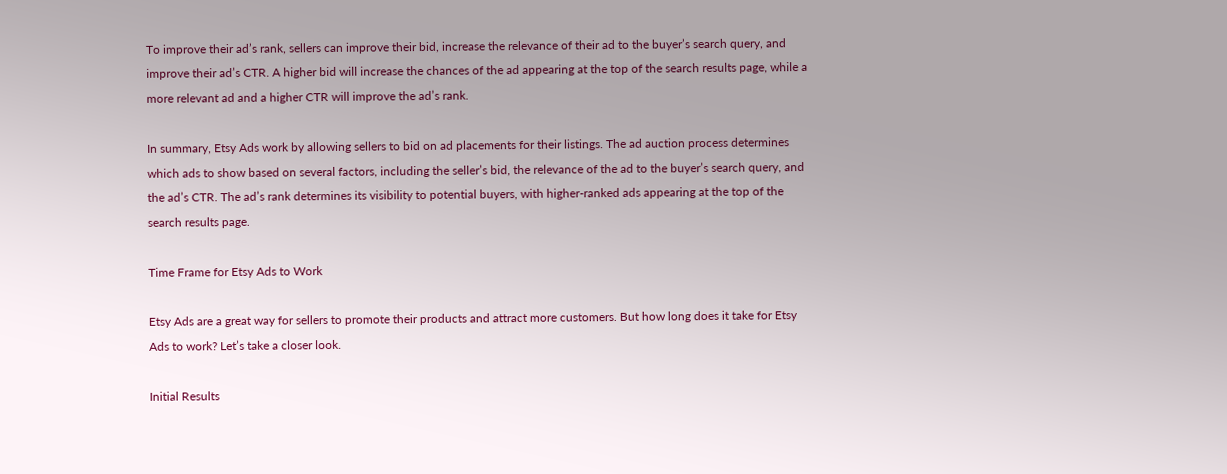To improve their ad’s rank, sellers can improve their bid, increase the relevance of their ad to the buyer’s search query, and improve their ad’s CTR. A higher bid will increase the chances of the ad appearing at the top of the search results page, while a more relevant ad and a higher CTR will improve the ad’s rank.

In summary, Etsy Ads work by allowing sellers to bid on ad placements for their listings. The ad auction process determines which ads to show based on several factors, including the seller’s bid, the relevance of the ad to the buyer’s search query, and the ad’s CTR. The ad’s rank determines its visibility to potential buyers, with higher-ranked ads appearing at the top of the search results page.

Time Frame for Etsy Ads to Work

Etsy Ads are a great way for sellers to promote their products and attract more customers. But how long does it take for Etsy Ads to work? Let’s take a closer look.

Initial Results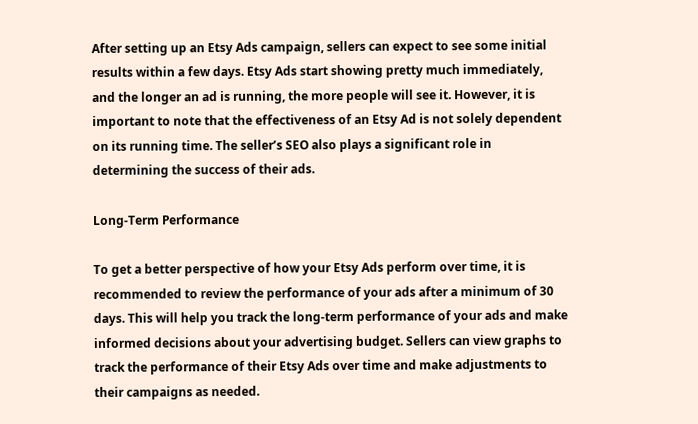After setting up an Etsy Ads campaign, sellers can expect to see some initial results within a few days. Etsy Ads start showing pretty much immediately, and the longer an ad is running, the more people will see it. However, it is important to note that the effectiveness of an Etsy Ad is not solely dependent on its running time. The seller’s SEO also plays a significant role in determining the success of their ads.

Long-Term Performance

To get a better perspective of how your Etsy Ads perform over time, it is recommended to review the performance of your ads after a minimum of 30 days. This will help you track the long-term performance of your ads and make informed decisions about your advertising budget. Sellers can view graphs to track the performance of their Etsy Ads over time and make adjustments to their campaigns as needed.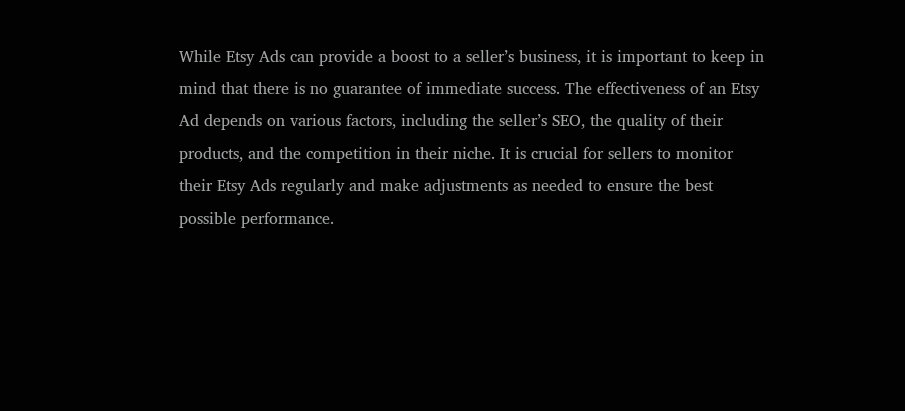While Etsy Ads can provide a boost to a seller’s business, it is important to keep in mind that there is no guarantee of immediate success. The effectiveness of an Etsy Ad depends on various factors, including the seller’s SEO, the quality of their products, and the competition in their niche. It is crucial for sellers to monitor their Etsy Ads regularly and make adjustments as needed to ensure the best possible performance.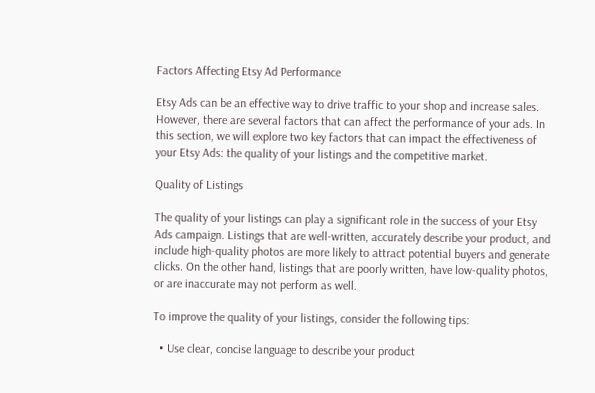Factors Affecting Etsy Ad Performance

Etsy Ads can be an effective way to drive traffic to your shop and increase sales. However, there are several factors that can affect the performance of your ads. In this section, we will explore two key factors that can impact the effectiveness of your Etsy Ads: the quality of your listings and the competitive market.

Quality of Listings

The quality of your listings can play a significant role in the success of your Etsy Ads campaign. Listings that are well-written, accurately describe your product, and include high-quality photos are more likely to attract potential buyers and generate clicks. On the other hand, listings that are poorly written, have low-quality photos, or are inaccurate may not perform as well.

To improve the quality of your listings, consider the following tips:

  • Use clear, concise language to describe your product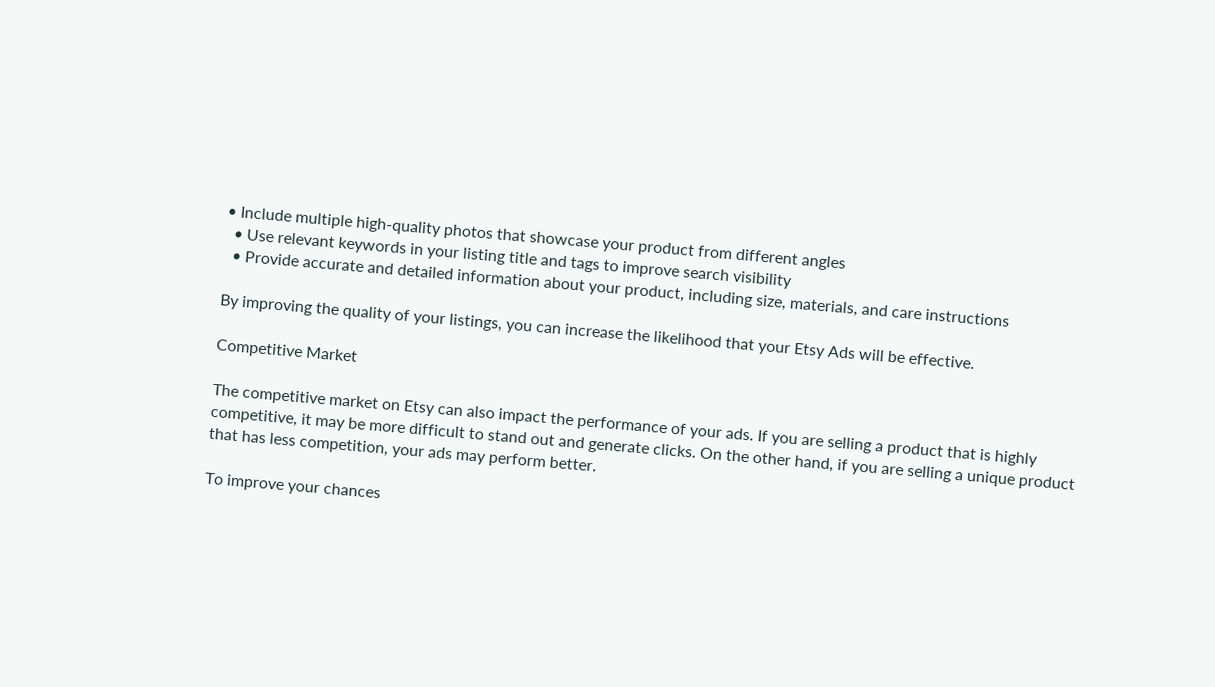• Include multiple high-quality photos that showcase your product from different angles
  • Use relevant keywords in your listing title and tags to improve search visibility
  • Provide accurate and detailed information about your product, including size, materials, and care instructions

By improving the quality of your listings, you can increase the likelihood that your Etsy Ads will be effective.

Competitive Market

The competitive market on Etsy can also impact the performance of your ads. If you are selling a product that is highly competitive, it may be more difficult to stand out and generate clicks. On the other hand, if you are selling a unique product that has less competition, your ads may perform better.

To improve your chances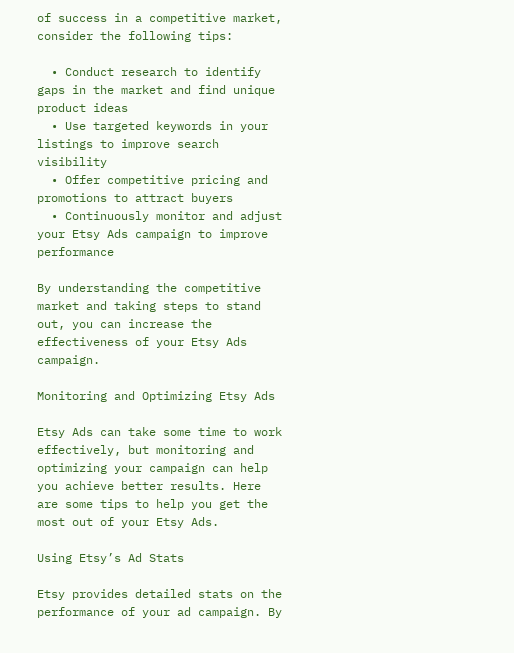of success in a competitive market, consider the following tips:

  • Conduct research to identify gaps in the market and find unique product ideas
  • Use targeted keywords in your listings to improve search visibility
  • Offer competitive pricing and promotions to attract buyers
  • Continuously monitor and adjust your Etsy Ads campaign to improve performance

By understanding the competitive market and taking steps to stand out, you can increase the effectiveness of your Etsy Ads campaign.

Monitoring and Optimizing Etsy Ads

Etsy Ads can take some time to work effectively, but monitoring and optimizing your campaign can help you achieve better results. Here are some tips to help you get the most out of your Etsy Ads.

Using Etsy’s Ad Stats

Etsy provides detailed stats on the performance of your ad campaign. By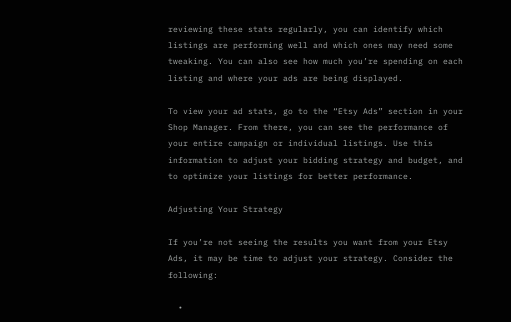reviewing these stats regularly, you can identify which listings are performing well and which ones may need some tweaking. You can also see how much you’re spending on each listing and where your ads are being displayed.

To view your ad stats, go to the “Etsy Ads” section in your Shop Manager. From there, you can see the performance of your entire campaign or individual listings. Use this information to adjust your bidding strategy and budget, and to optimize your listings for better performance.

Adjusting Your Strategy

If you’re not seeing the results you want from your Etsy Ads, it may be time to adjust your strategy. Consider the following:

  •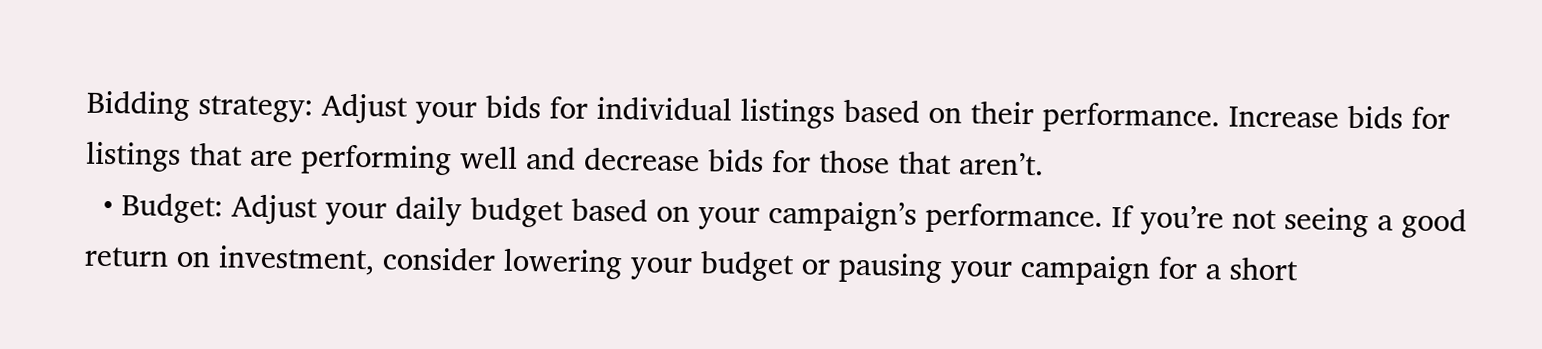Bidding strategy: Adjust your bids for individual listings based on their performance. Increase bids for listings that are performing well and decrease bids for those that aren’t.
  • Budget: Adjust your daily budget based on your campaign’s performance. If you’re not seeing a good return on investment, consider lowering your budget or pausing your campaign for a short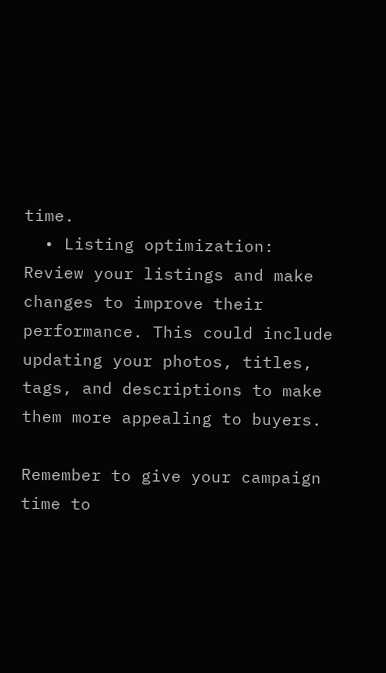time.
  • Listing optimization: Review your listings and make changes to improve their performance. This could include updating your photos, titles, tags, and descriptions to make them more appealing to buyers.

Remember to give your campaign time to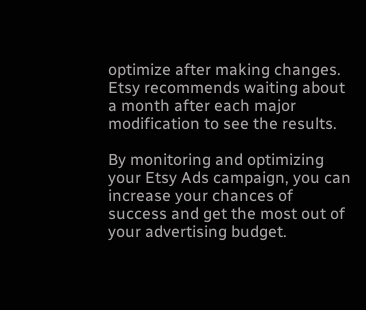optimize after making changes. Etsy recommends waiting about a month after each major modification to see the results.

By monitoring and optimizing your Etsy Ads campaign, you can increase your chances of success and get the most out of your advertising budget.